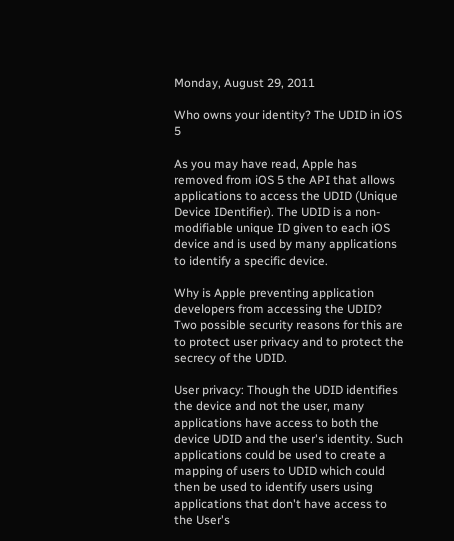Monday, August 29, 2011

Who owns your identity? The UDID in iOS 5

As you may have read, Apple has removed from iOS 5 the API that allows applications to access the UDID (Unique Device IDentifier). The UDID is a non-modifiable unique ID given to each iOS device and is used by many applications to identify a specific device.

Why is Apple preventing application developers from accessing the UDID? Two possible security reasons for this are to protect user privacy and to protect the secrecy of the UDID.

User privacy: Though the UDID identifies the device and not the user, many applications have access to both the device UDID and the user's identity. Such applications could be used to create a mapping of users to UDID which could then be used to identify users using applications that don't have access to the User's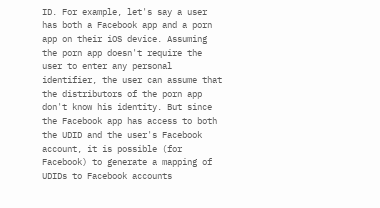ID. For example, let's say a user has both a Facebook app and a porn app on their iOS device. Assuming the porn app doesn't require the user to enter any personal identifier, the user can assume that the distributors of the porn app don't know his identity. But since the Facebook app has access to both the UDID and the user's Facebook account, it is possible (for Facebook) to generate a mapping of UDIDs to Facebook accounts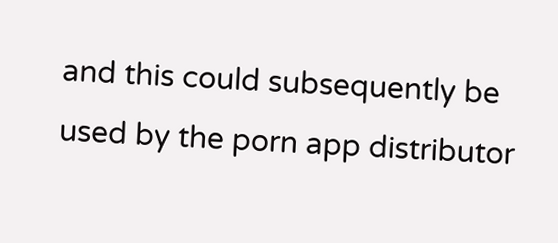and this could subsequently be used by the porn app distributor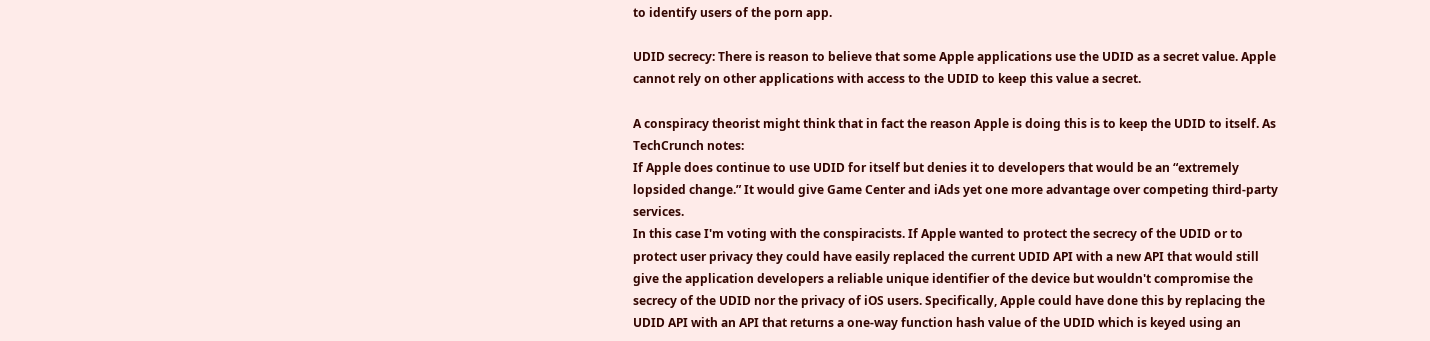to identify users of the porn app.

UDID secrecy: There is reason to believe that some Apple applications use the UDID as a secret value. Apple cannot rely on other applications with access to the UDID to keep this value a secret.

A conspiracy theorist might think that in fact the reason Apple is doing this is to keep the UDID to itself. As TechCrunch notes:
If Apple does continue to use UDID for itself but denies it to developers that would be an “extremely lopsided change.” It would give Game Center and iAds yet one more advantage over competing third-party services.
In this case I'm voting with the conspiracists. If Apple wanted to protect the secrecy of the UDID or to protect user privacy they could have easily replaced the current UDID API with a new API that would still give the application developers a reliable unique identifier of the device but wouldn't compromise the secrecy of the UDID nor the privacy of iOS users. Specifically, Apple could have done this by replacing the UDID API with an API that returns a one-way function hash value of the UDID which is keyed using an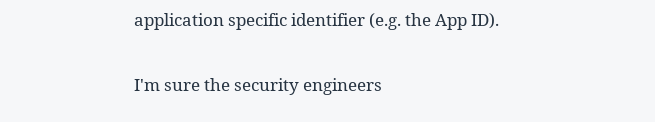application specific identifier (e.g. the App ID).

I'm sure the security engineers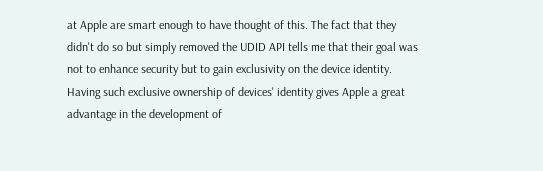at Apple are smart enough to have thought of this. The fact that they didn't do so but simply removed the UDID API tells me that their goal was not to enhance security but to gain exclusivity on the device identity. Having such exclusive ownership of devices' identity gives Apple a great advantage in the development of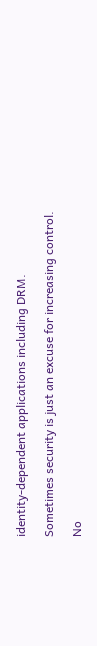identity-dependent applications including DRM.

Sometimes security is just an excuse for increasing control.

No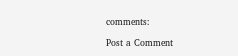comments:

Post a Comment